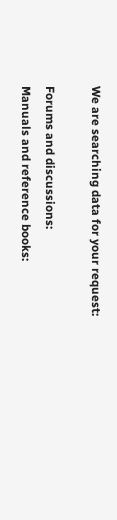We are searching data for your request:

Forums and discussions:
Manuals and reference books: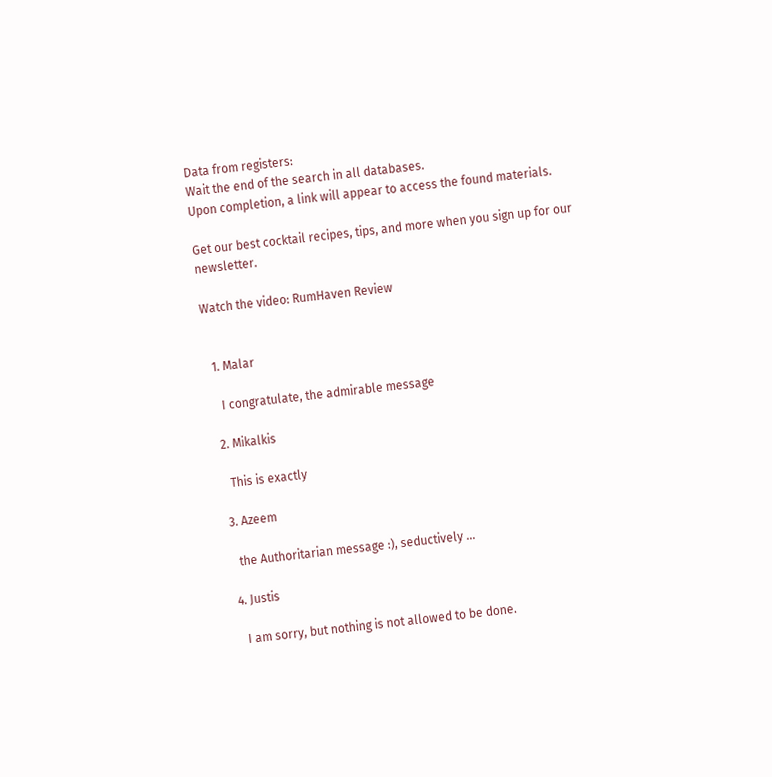Data from registers:
Wait the end of the search in all databases.
Upon completion, a link will appear to access the found materials.

Get our best cocktail recipes, tips, and more when you sign up for our newsletter.

Watch the video: RumHaven Review


  1. Malar

    I congratulate, the admirable message

  2. Mikalkis

    This is exactly

  3. Azeem

    the Authoritarian message :), seductively ...

  4. Justis

    I am sorry, but nothing is not allowed to be done.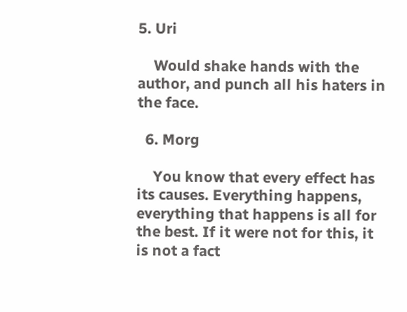5. Uri

    Would shake hands with the author, and punch all his haters in the face.

  6. Morg

    You know that every effect has its causes. Everything happens, everything that happens is all for the best. If it were not for this, it is not a fact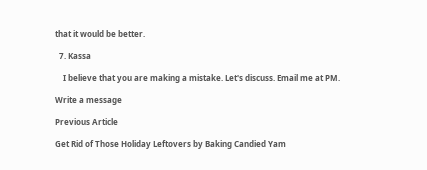that it would be better.

  7. Kassa

    I believe that you are making a mistake. Let's discuss. Email me at PM.

Write a message

Previous Article

Get Rid of Those Holiday Leftovers by Baking Candied Yam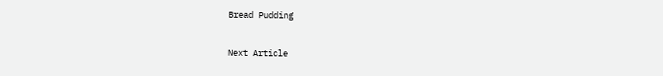Bread Pudding

Next Article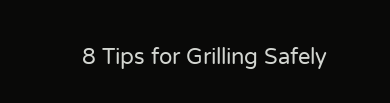8 Tips for Grilling Safely